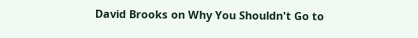David Brooks on Why You Shouldn't Go to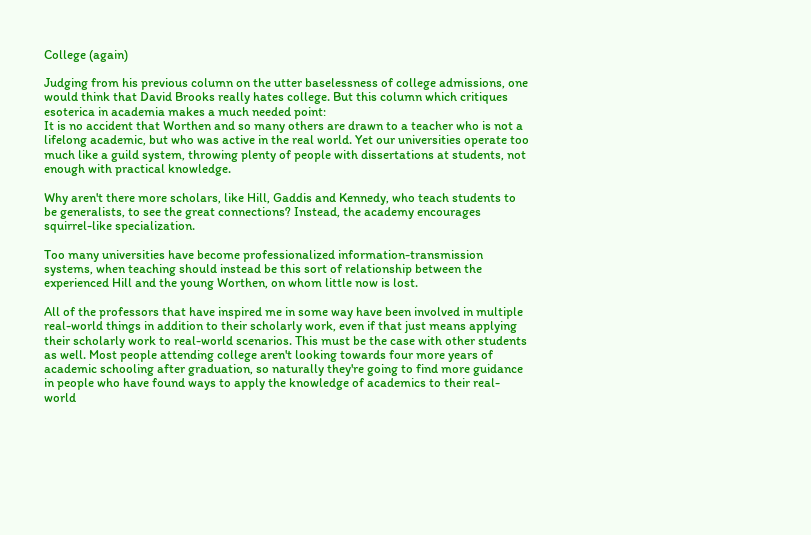College (again)

Judging from his previous column on the utter baselessness of college admissions, one would think that David Brooks really hates college. But this column which critiques esoterica in academia makes a much needed point:
It is no accident that Worthen and so many others are drawn to a teacher who is not a lifelong academic, but who was active in the real world. Yet our universities operate too much like a guild system, throwing plenty of people with dissertations at students, not enough with practical knowledge.

Why aren't there more scholars, like Hill, Gaddis and Kennedy, who teach students to be generalists, to see the great connections? Instead, the academy encourages squirrel-like specialization.

Too many universities have become professionalized information-transmission systems, when teaching should instead be this sort of relationship between the experienced Hill and the young Worthen, on whom little now is lost.

All of the professors that have inspired me in some way have been involved in multiple real-world things in addition to their scholarly work, even if that just means applying their scholarly work to real-world scenarios. This must be the case with other students as well. Most people attending college aren't looking towards four more years of academic schooling after graduation, so naturally they're going to find more guidance in people who have found ways to apply the knowledge of academics to their real-world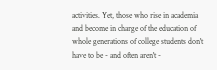activities. Yet, those who rise in academia and become in charge of the education of whole generations of college students don't have to be - and often aren't -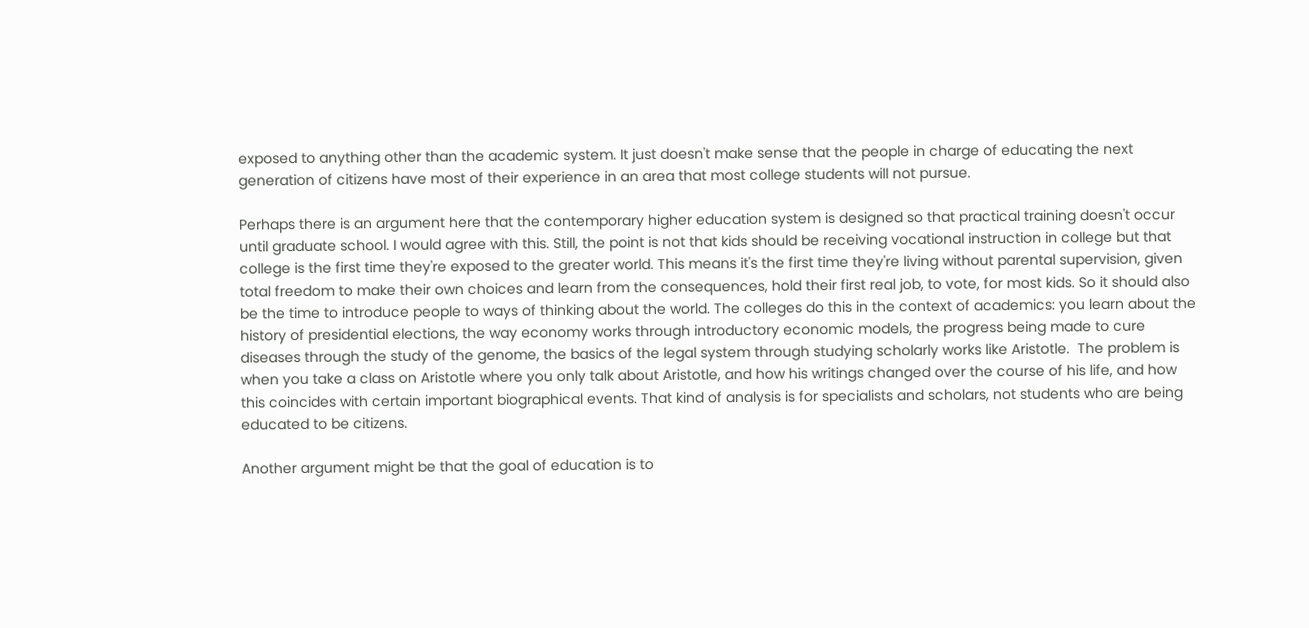exposed to anything other than the academic system. It just doesn't make sense that the people in charge of educating the next generation of citizens have most of their experience in an area that most college students will not pursue.

Perhaps there is an argument here that the contemporary higher education system is designed so that practical training doesn't occur until graduate school. I would agree with this. Still, the point is not that kids should be receiving vocational instruction in college but that college is the first time they're exposed to the greater world. This means it's the first time they're living without parental supervision, given total freedom to make their own choices and learn from the consequences, hold their first real job, to vote, for most kids. So it should also be the time to introduce people to ways of thinking about the world. The colleges do this in the context of academics: you learn about the history of presidential elections, the way economy works through introductory economic models, the progress being made to cure diseases through the study of the genome, the basics of the legal system through studying scholarly works like Aristotle.  The problem is when you take a class on Aristotle where you only talk about Aristotle, and how his writings changed over the course of his life, and how this coincides with certain important biographical events. That kind of analysis is for specialists and scholars, not students who are being educated to be citizens.

Another argument might be that the goal of education is to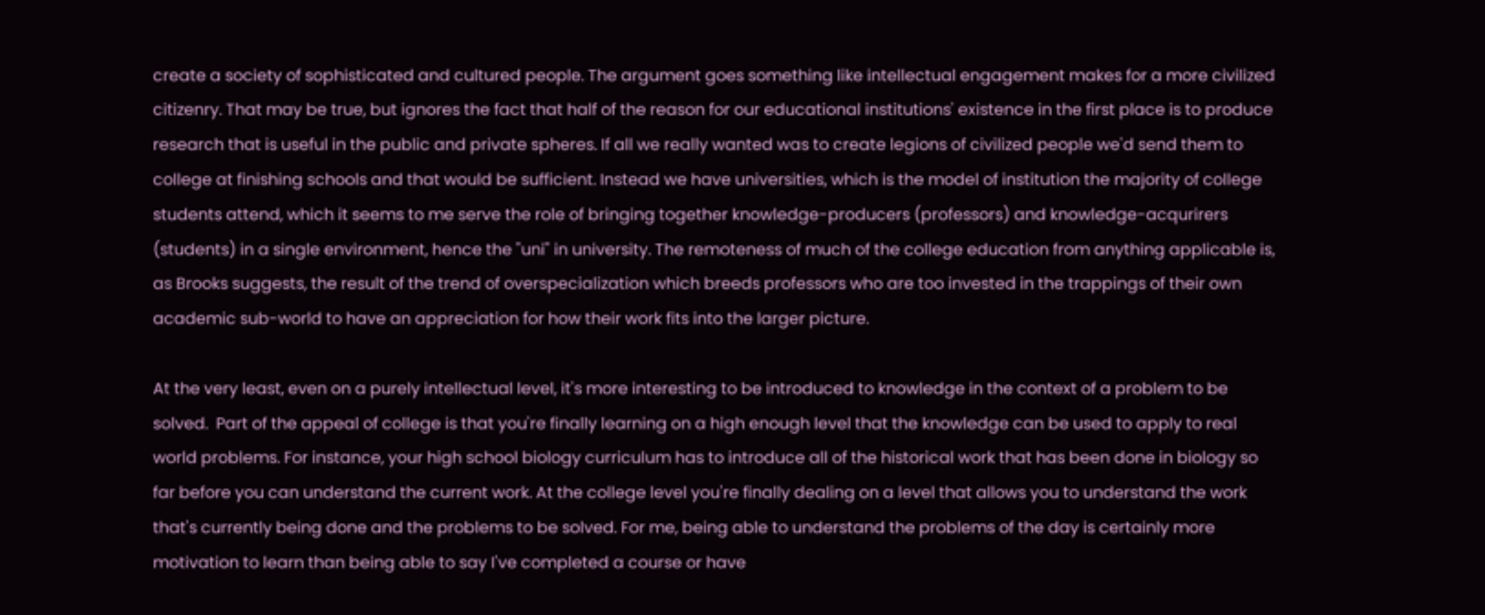create a society of sophisticated and cultured people. The argument goes something like intellectual engagement makes for a more civilized citizenry. That may be true, but ignores the fact that half of the reason for our educational institutions' existence in the first place is to produce research that is useful in the public and private spheres. If all we really wanted was to create legions of civilized people we'd send them to college at finishing schools and that would be sufficient. Instead we have universities, which is the model of institution the majority of college students attend, which it seems to me serve the role of bringing together knowledge-producers (professors) and knowledge-acqurirers (students) in a single environment, hence the "uni" in university. The remoteness of much of the college education from anything applicable is, as Brooks suggests, the result of the trend of overspecialization which breeds professors who are too invested in the trappings of their own academic sub-world to have an appreciation for how their work fits into the larger picture.

At the very least, even on a purely intellectual level, it's more interesting to be introduced to knowledge in the context of a problem to be solved.  Part of the appeal of college is that you're finally learning on a high enough level that the knowledge can be used to apply to real world problems. For instance, your high school biology curriculum has to introduce all of the historical work that has been done in biology so far before you can understand the current work. At the college level you're finally dealing on a level that allows you to understand the work that's currently being done and the problems to be solved. For me, being able to understand the problems of the day is certainly more motivation to learn than being able to say I've completed a course or have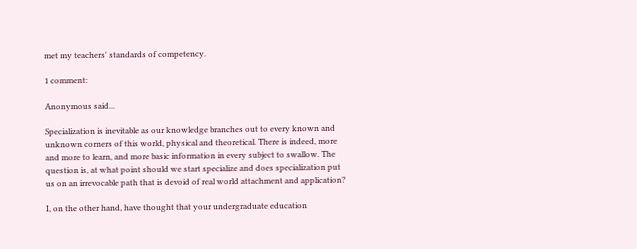met my teachers' standards of competency.

1 comment:

Anonymous said...

Specialization is inevitable as our knowledge branches out to every known and unknown corners of this world, physical and theoretical. There is indeed, more and more to learn, and more basic information in every subject to swallow. The question is, at what point should we start specialize and does specialization put us on an irrevocable path that is devoid of real world attachment and application?

I, on the other hand, have thought that your undergraduate education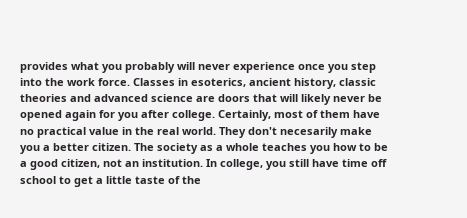provides what you probably will never experience once you step into the work force. Classes in esoterics, ancient history, classic theories and advanced science are doors that will likely never be opened again for you after college. Certainly, most of them have no practical value in the real world. They don't necesarily make you a better citizen. The society as a whole teaches you how to be a good citizen, not an institution. In college, you still have time off school to get a little taste of the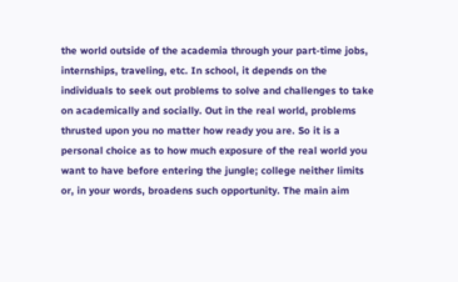the world outside of the academia through your part-time jobs, internships, traveling, etc. In school, it depends on the individuals to seek out problems to solve and challenges to take on academically and socially. Out in the real world, problems thrusted upon you no matter how ready you are. So it is a personal choice as to how much exposure of the real world you want to have before entering the jungle; college neither limits or, in your words, broadens such opportunity. The main aim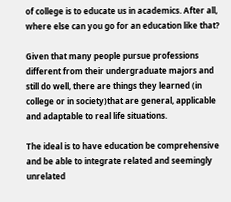of college is to educate us in academics. After all, where else can you go for an education like that?

Given that many people pursue professions different from their undergraduate majors and still do well, there are things they learned (in college or in society)that are general, applicable and adaptable to real life situations.

The ideal is to have education be comprehensive and be able to integrate related and seemingly unrelated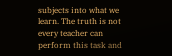subjects into what we learn. The truth is not every teacher can perform this task and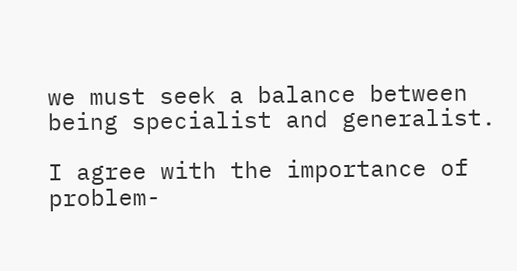we must seek a balance between being specialist and generalist.

I agree with the importance of problem-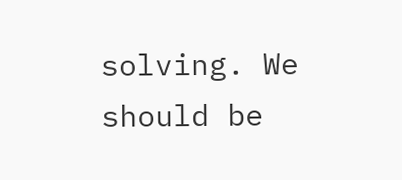solving. We should be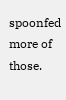spoonfed more of those.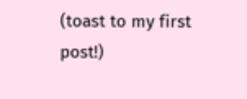(toast to my first post!)